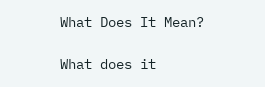What Does It Mean?

What does it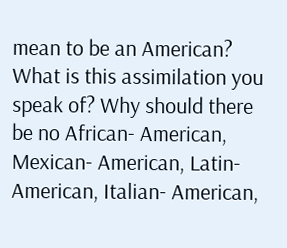mean to be an American? What is this assimilation you speak of? Why should there be no African- American, Mexican- American, Latin- American, Italian- American,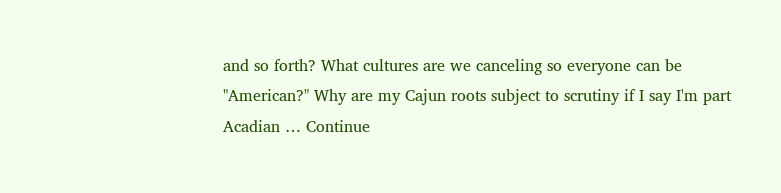and so forth? What cultures are we canceling so everyone can be "American?" Why are my Cajun roots subject to scrutiny if I say I'm part Acadian … Continue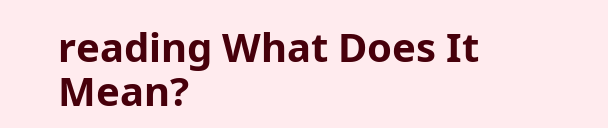reading What Does It Mean?